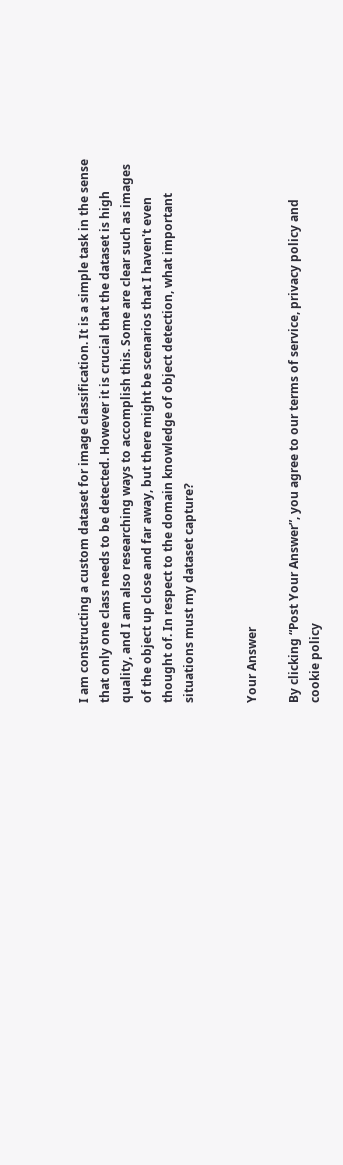I am constructing a custom dataset for image classification. It is a simple task in the sense that only one class needs to be detected. However it is crucial that the dataset is high quality, and I am also researching ways to accomplish this. Some are clear such as images of the object up close and far away, but there might be scenarios that I haven't even thought of. In respect to the domain knowledge of object detection, what important situations must my dataset capture?


Your Answer

By clicking “Post Your Answer”, you agree to our terms of service, privacy policy and cookie policy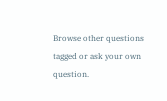Browse other questions tagged or ask your own question.